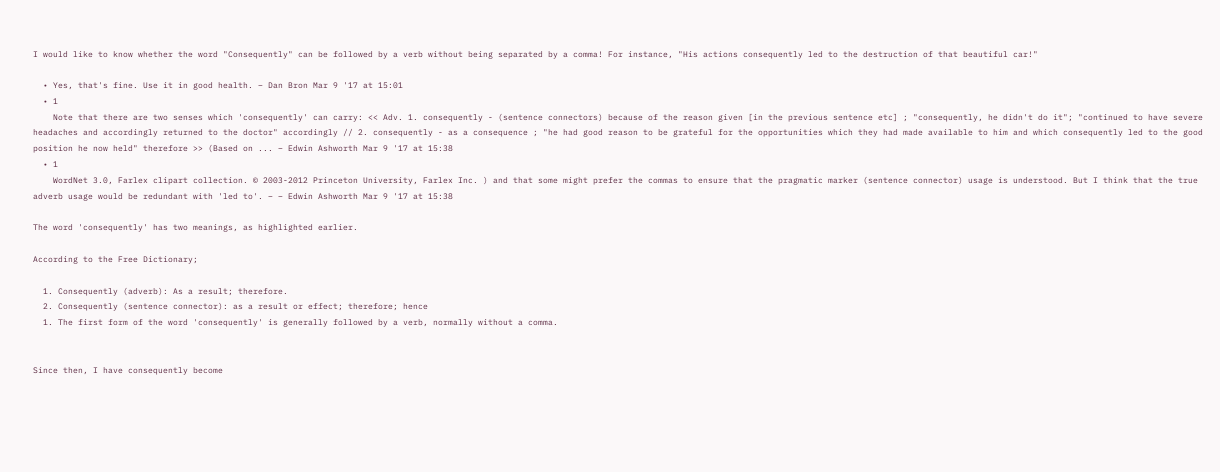I would like to know whether the word "Consequently" can be followed by a verb without being separated by a comma! For instance, "His actions consequently led to the destruction of that beautiful car!"

  • Yes, that's fine. Use it in good health. – Dan Bron Mar 9 '17 at 15:01
  • 1
    Note that there are two senses which 'consequently' can carry: << Adv. 1. consequently - (sentence connectors) because of the reason given [in the previous sentence etc] ; "consequently, he didn't do it"; "continued to have severe headaches and accordingly returned to the doctor" accordingly // 2. consequently - as a consequence ; "he had good reason to be grateful for the opportunities which they had made available to him and which consequently led to the good position he now held" therefore >> (Based on ... – Edwin Ashworth Mar 9 '17 at 15:38
  • 1
    WordNet 3.0, Farlex clipart collection. © 2003-2012 Princeton University, Farlex Inc. ) and that some might prefer the commas to ensure that the pragmatic marker (sentence connector) usage is understood. But I think that the true adverb usage would be redundant with 'led to'. – – Edwin Ashworth Mar 9 '17 at 15:38

The word 'consequently' has two meanings, as highlighted earlier.

According to the Free Dictionary;

  1. Consequently (adverb): As a result; therefore.
  2. Consequently (sentence connector): as a result or effect; therefore; hence
  1. The first form of the word 'consequently' is generally followed by a verb, normally without a comma.


Since then, I have consequently become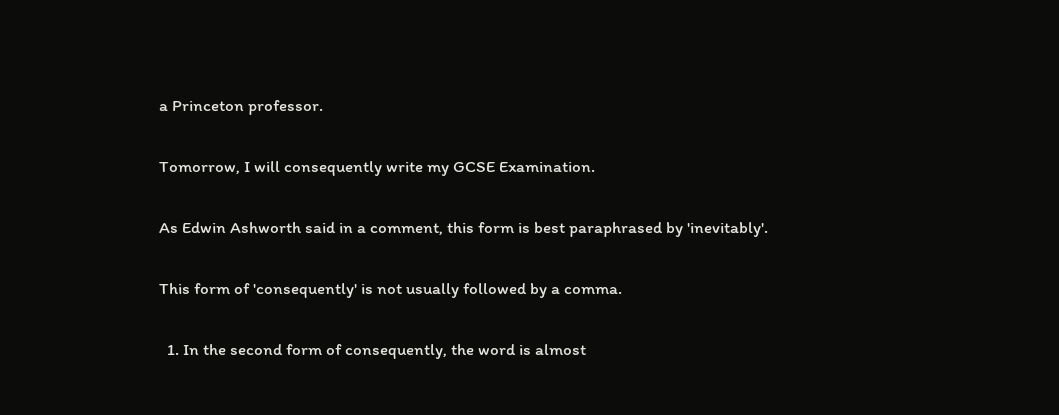a Princeton professor.

Tomorrow, I will consequently write my GCSE Examination.

As Edwin Ashworth said in a comment, this form is best paraphrased by 'inevitably'.

This form of 'consequently' is not usually followed by a comma.

  1. In the second form of consequently, the word is almost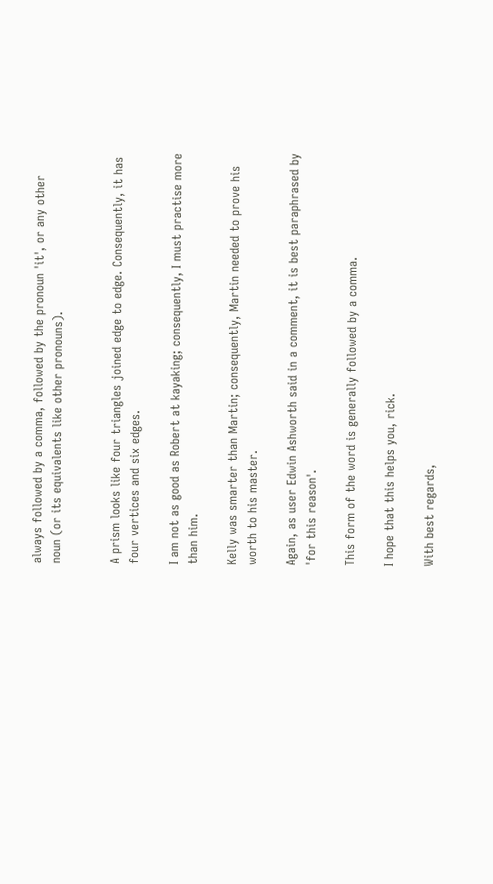always followed by a comma, followed by the pronoun 'it', or any other noun (or its equivalents like other pronouns).


A prism looks like four triangles joined edge to edge. Consequently, it has four vertices and six edges.

I am not as good as Robert at kayaking; consequently, I must practise more than him.

Kelly was smarter than Martin; consequently, Martin needed to prove his worth to his master.

Again, as user Edwin Ashworth said in a comment, it is best paraphrased by 'for this reason'.

This form of the word is generally followed by a comma.

I hope that this helps you, rick.

With best regards,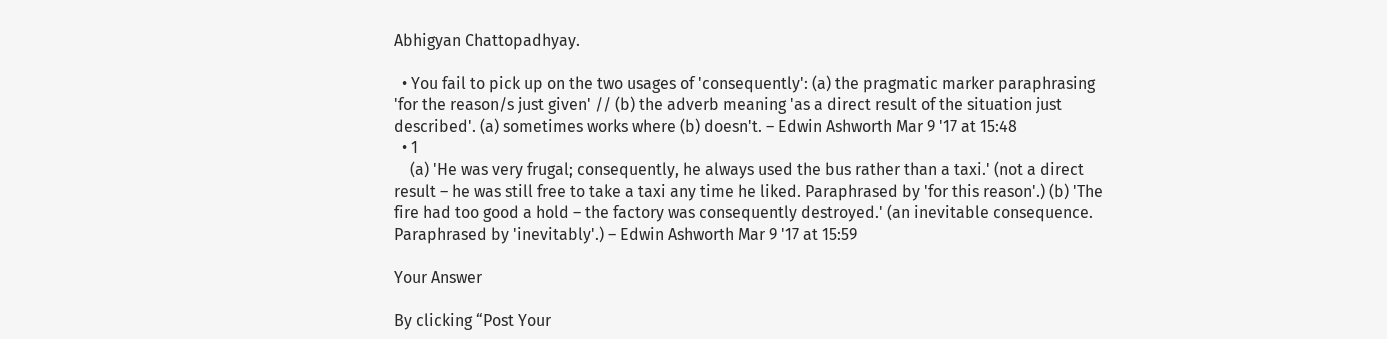Abhigyan Chattopadhyay.

  • You fail to pick up on the two usages of 'consequently': (a) the pragmatic marker paraphrasing 'for the reason/s just given' // (b) the adverb meaning 'as a direct result of the situation just described'. (a) sometimes works where (b) doesn't. – Edwin Ashworth Mar 9 '17 at 15:48
  • 1
    (a) 'He was very frugal; consequently, he always used the bus rather than a taxi.' (not a direct result – he was still free to take a taxi any time he liked. Paraphrased by 'for this reason'.) (b) 'The fire had too good a hold – the factory was consequently destroyed.' (an inevitable consequence. Paraphrased by 'inevitably'.) – Edwin Ashworth Mar 9 '17 at 15:59

Your Answer

By clicking “Post Your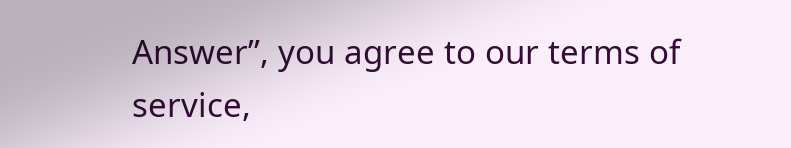Answer”, you agree to our terms of service,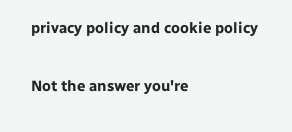privacy policy and cookie policy

Not the answer you're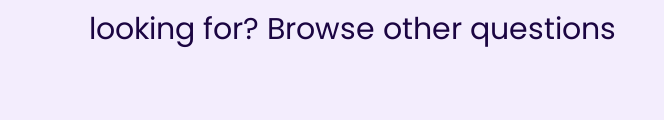looking for? Browse other questions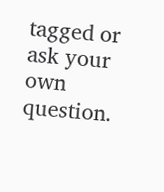tagged or ask your own question.